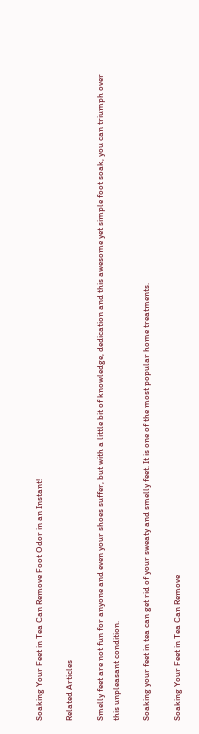Soaking Your Feet in Tea Can Remove Foot Odor in an Instant!

Related Articles

Smelly feet are not fun for anyone and even your shoes suffer, but with a little bit of knowledge, dedication and this awesome yet simple foot soak, you can triumph over this unpleasant condition.

Soaking your feet in tea can get rid of your sweaty and smelly feet. It is one of the most popular home treatments.

Soaking Your Feet in Tea Can Remove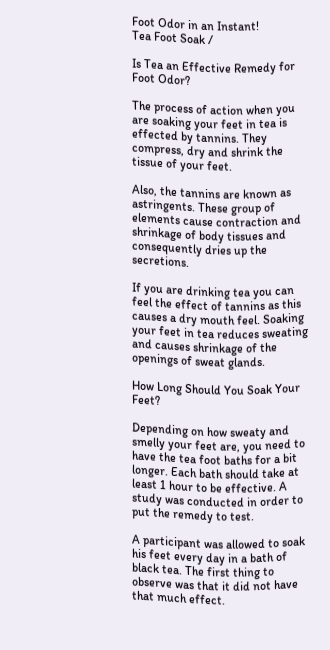Foot Odor in an Instant!
Tea Foot Soak /

Is Tea an Effective Remedy for Foot Odor?

The process of action when you are soaking your feet in tea is effected by tannins. They compress, dry and shrink the tissue of your feet.

Also, the tannins are known as astringents. These group of elements cause contraction and shrinkage of body tissues and consequently dries up the secretions.

If you are drinking tea you can feel the effect of tannins as this causes a dry mouth feel. Soaking your feet in tea reduces sweating and causes shrinkage of the openings of sweat glands.

How Long Should You Soak Your Feet?

Depending on how sweaty and smelly your feet are, you need to have the tea foot baths for a bit longer. Each bath should take at least 1 hour to be effective. A study was conducted in order to put the remedy to test.

A participant was allowed to soak his feet every day in a bath of black tea. The first thing to observe was that it did not have that much effect.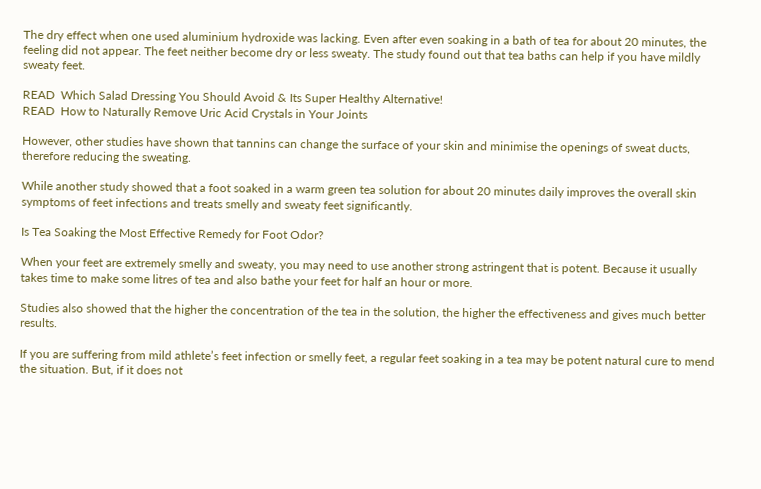The dry effect when one used aluminium hydroxide was lacking. Even after even soaking in a bath of tea for about 20 minutes, the feeling did not appear. The feet neither become dry or less sweaty. The study found out that tea baths can help if you have mildly sweaty feet.

READ  Which Salad Dressing You Should Avoid & Its Super Healthy Alternative!
READ  How to Naturally Remove Uric Acid Crystals in Your Joints

However, other studies have shown that tannins can change the surface of your skin and minimise the openings of sweat ducts, therefore reducing the sweating.

While another study showed that a foot soaked in a warm green tea solution for about 20 minutes daily improves the overall skin symptoms of feet infections and treats smelly and sweaty feet significantly.

Is Tea Soaking the Most Effective Remedy for Foot Odor?

When your feet are extremely smelly and sweaty, you may need to use another strong astringent that is potent. Because it usually takes time to make some litres of tea and also bathe your feet for half an hour or more.

Studies also showed that the higher the concentration of the tea in the solution, the higher the effectiveness and gives much better results.

If you are suffering from mild athlete’s feet infection or smelly feet, a regular feet soaking in a tea may be potent natural cure to mend the situation. But, if it does not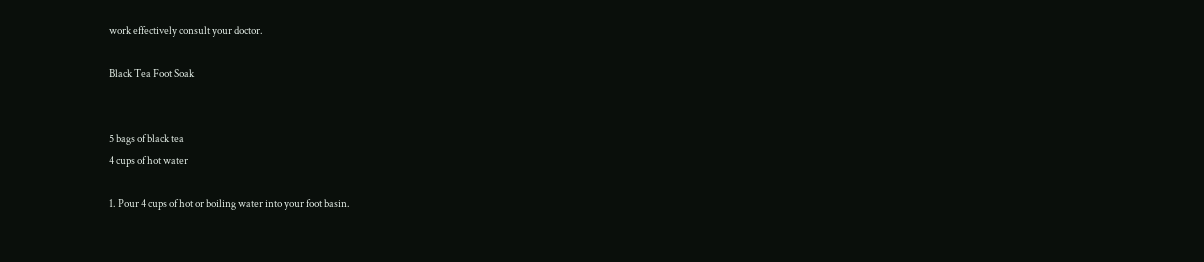work effectively consult your doctor.

Black Tea Foot Soak


5 bags of black tea
4 cups of hot water

1. Pour 4 cups of hot or boiling water into your foot basin.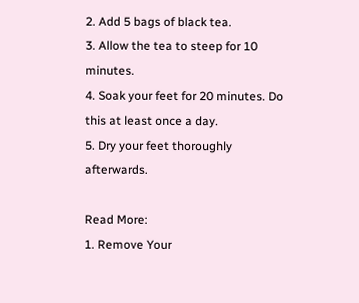2. Add 5 bags of black tea.
3. Allow the tea to steep for 10 minutes.
4. Soak your feet for 20 minutes. Do this at least once a day.
5. Dry your feet thoroughly afterwards.

Read More:
1. Remove Your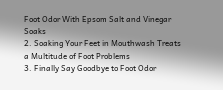Foot Odor With Epsom Salt and Vinegar Soaks
2. Soaking Your Feet in Mouthwash Treats a Multitude of Foot Problems
3. Finally Say Goodbye to Foot Odor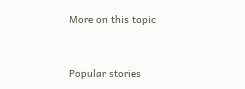More on this topic


Popular stories